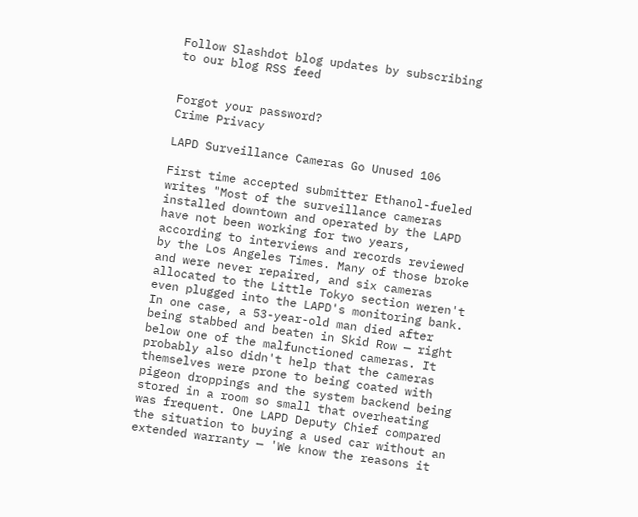Follow Slashdot blog updates by subscribing to our blog RSS feed


Forgot your password?
Crime Privacy

LAPD Surveillance Cameras Go Unused 106

First time accepted submitter Ethanol-fueled writes "Most of the surveillance cameras installed downtown and operated by the LAPD have not been working for two years, according to interviews and records reviewed by the Los Angeles Times. Many of those broke and were never repaired, and six cameras allocated to the Little Tokyo section weren't even plugged into the LAPD's monitoring bank. In one case, a 53-year-old man died after being stabbed and beaten in Skid Row — right below one of the malfunctioned cameras. It probably also didn't help that the cameras themselves were prone to being coated with pigeon droppings and the system backend being stored in a room so small that overheating was frequent. One LAPD Deputy Chief compared the situation to buying a used car without an extended warranty — 'We know the reasons it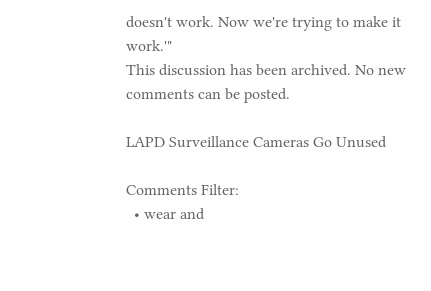doesn't work. Now we're trying to make it work.'"
This discussion has been archived. No new comments can be posted.

LAPD Surveillance Cameras Go Unused

Comments Filter:
  • wear and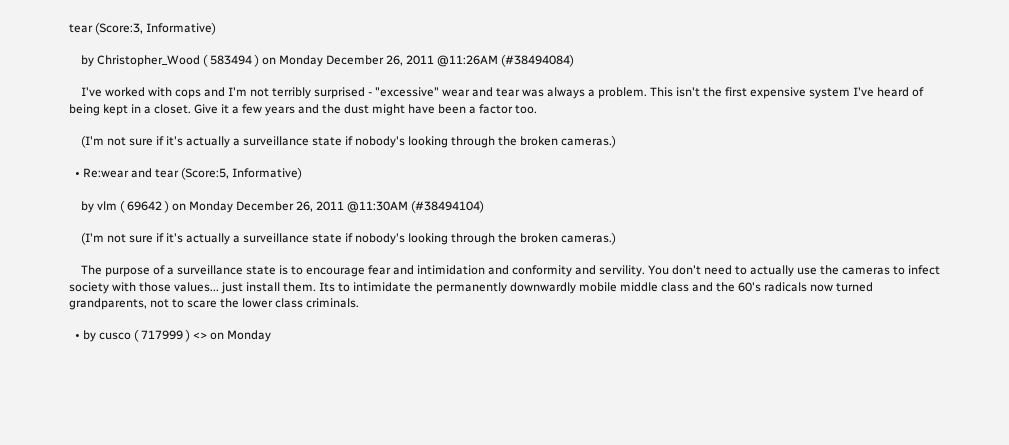tear (Score:3, Informative)

    by Christopher_Wood ( 583494 ) on Monday December 26, 2011 @11:26AM (#38494084)

    I've worked with cops and I'm not terribly surprised - "excessive" wear and tear was always a problem. This isn't the first expensive system I've heard of being kept in a closet. Give it a few years and the dust might have been a factor too.

    (I'm not sure if it's actually a surveillance state if nobody's looking through the broken cameras.)

  • Re:wear and tear (Score:5, Informative)

    by vlm ( 69642 ) on Monday December 26, 2011 @11:30AM (#38494104)

    (I'm not sure if it's actually a surveillance state if nobody's looking through the broken cameras.)

    The purpose of a surveillance state is to encourage fear and intimidation and conformity and servility. You don't need to actually use the cameras to infect society with those values... just install them. Its to intimidate the permanently downwardly mobile middle class and the 60's radicals now turned grandparents, not to scare the lower class criminals.

  • by cusco ( 717999 ) <> on Monday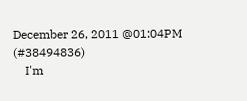December 26, 2011 @01:04PM (#38494836)
    I'm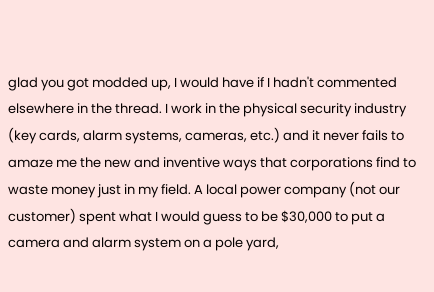glad you got modded up, I would have if I hadn't commented elsewhere in the thread. I work in the physical security industry (key cards, alarm systems, cameras, etc.) and it never fails to amaze me the new and inventive ways that corporations find to waste money just in my field. A local power company (not our customer) spent what I would guess to be $30,000 to put a camera and alarm system on a pole yard,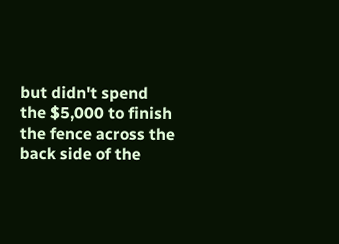but didn't spend the $5,000 to finish the fence across the back side of the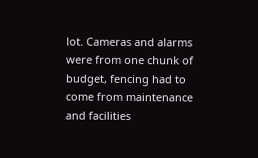lot. Cameras and alarms were from one chunk of budget, fencing had to come from maintenance and facilities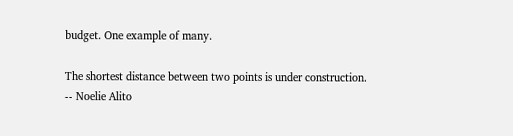budget. One example of many.

The shortest distance between two points is under construction. -- Noelie Alito